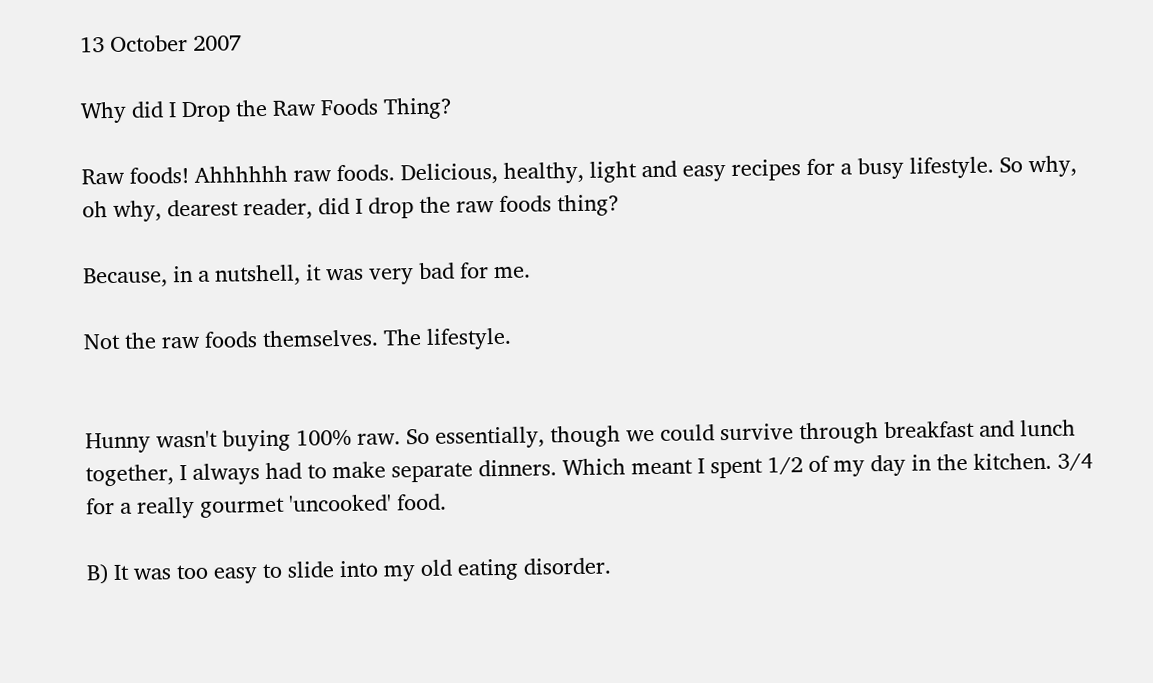13 October 2007

Why did I Drop the Raw Foods Thing?

Raw foods! Ahhhhhh raw foods. Delicious, healthy, light and easy recipes for a busy lifestyle. So why, oh why, dearest reader, did I drop the raw foods thing?

Because, in a nutshell, it was very bad for me.

Not the raw foods themselves. The lifestyle.


Hunny wasn't buying 100% raw. So essentially, though we could survive through breakfast and lunch together, I always had to make separate dinners. Which meant I spent 1/2 of my day in the kitchen. 3/4 for a really gourmet 'uncooked' food.

B) It was too easy to slide into my old eating disorder.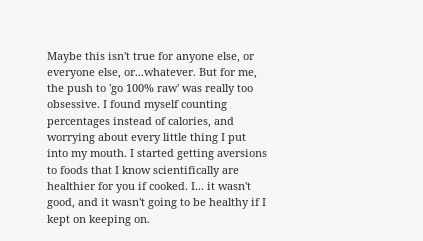Maybe this isn't true for anyone else, or everyone else, or...whatever. But for me, the push to 'go 100% raw' was really too obsessive. I found myself counting percentages instead of calories, and worrying about every little thing I put into my mouth. I started getting aversions to foods that I know scientifically are healthier for you if cooked. I... it wasn't good, and it wasn't going to be healthy if I kept on keeping on.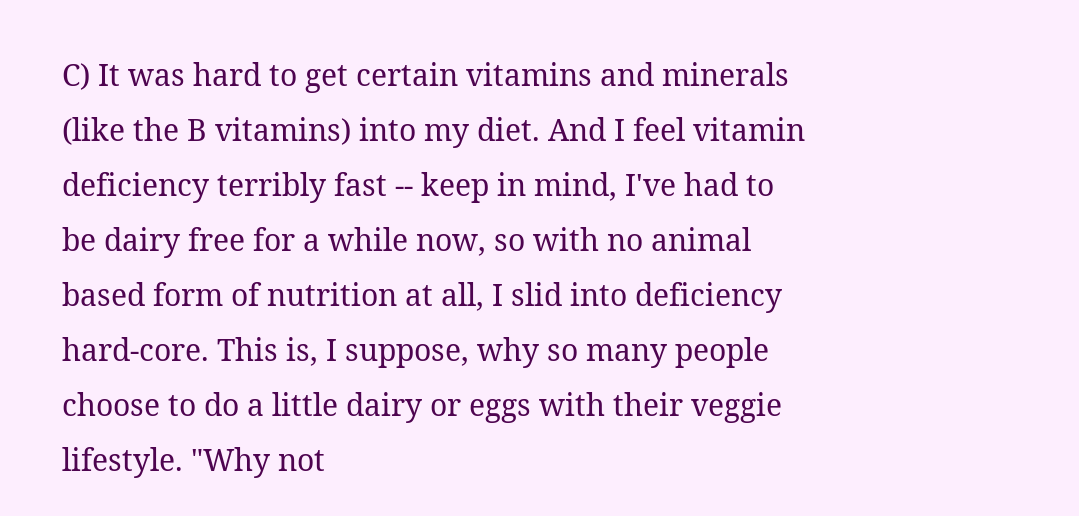C) It was hard to get certain vitamins and minerals (like the B vitamins) into my diet. And I feel vitamin deficiency terribly fast -- keep in mind, I've had to be dairy free for a while now, so with no animal based form of nutrition at all, I slid into deficiency hard-core. This is, I suppose, why so many people choose to do a little dairy or eggs with their veggie lifestyle. "Why not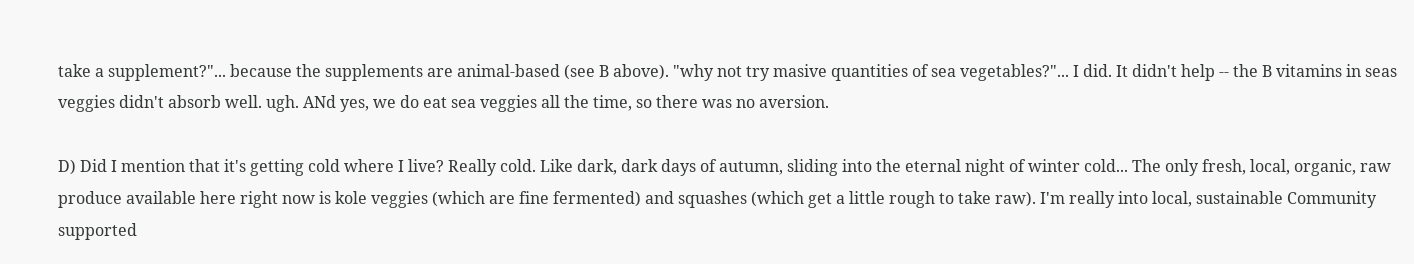take a supplement?"... because the supplements are animal-based (see B above). "why not try masive quantities of sea vegetables?"... I did. It didn't help -- the B vitamins in seas veggies didn't absorb well. ugh. ANd yes, we do eat sea veggies all the time, so there was no aversion.

D) Did I mention that it's getting cold where I live? Really cold. Like dark, dark days of autumn, sliding into the eternal night of winter cold... The only fresh, local, organic, raw produce available here right now is kole veggies (which are fine fermented) and squashes (which get a little rough to take raw). I'm really into local, sustainable Community supported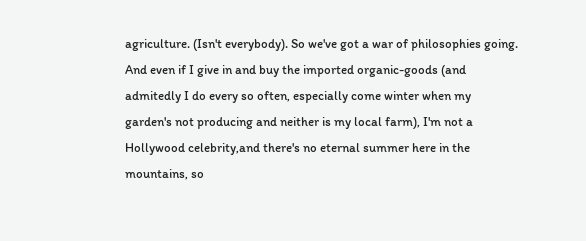agriculture. (Isn't everybody). So we've got a war of philosophies going. And even if I give in and buy the imported organic-goods (and admitedly I do every so often, especially come winter when my garden's not producing and neither is my local farm), I'm not a Hollywood celebrity,and there's no eternal summer here in the mountains, so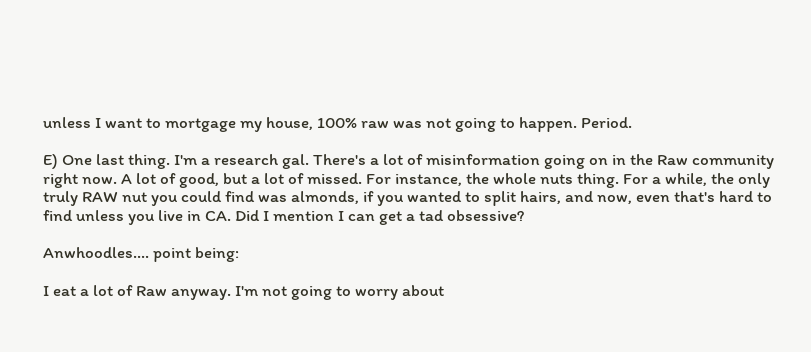unless I want to mortgage my house, 100% raw was not going to happen. Period.

E) One last thing. I'm a research gal. There's a lot of misinformation going on in the Raw community right now. A lot of good, but a lot of missed. For instance, the whole nuts thing. For a while, the only truly RAW nut you could find was almonds, if you wanted to split hairs, and now, even that's hard to find unless you live in CA. Did I mention I can get a tad obsessive?

Anwhoodles.... point being:

I eat a lot of Raw anyway. I'm not going to worry about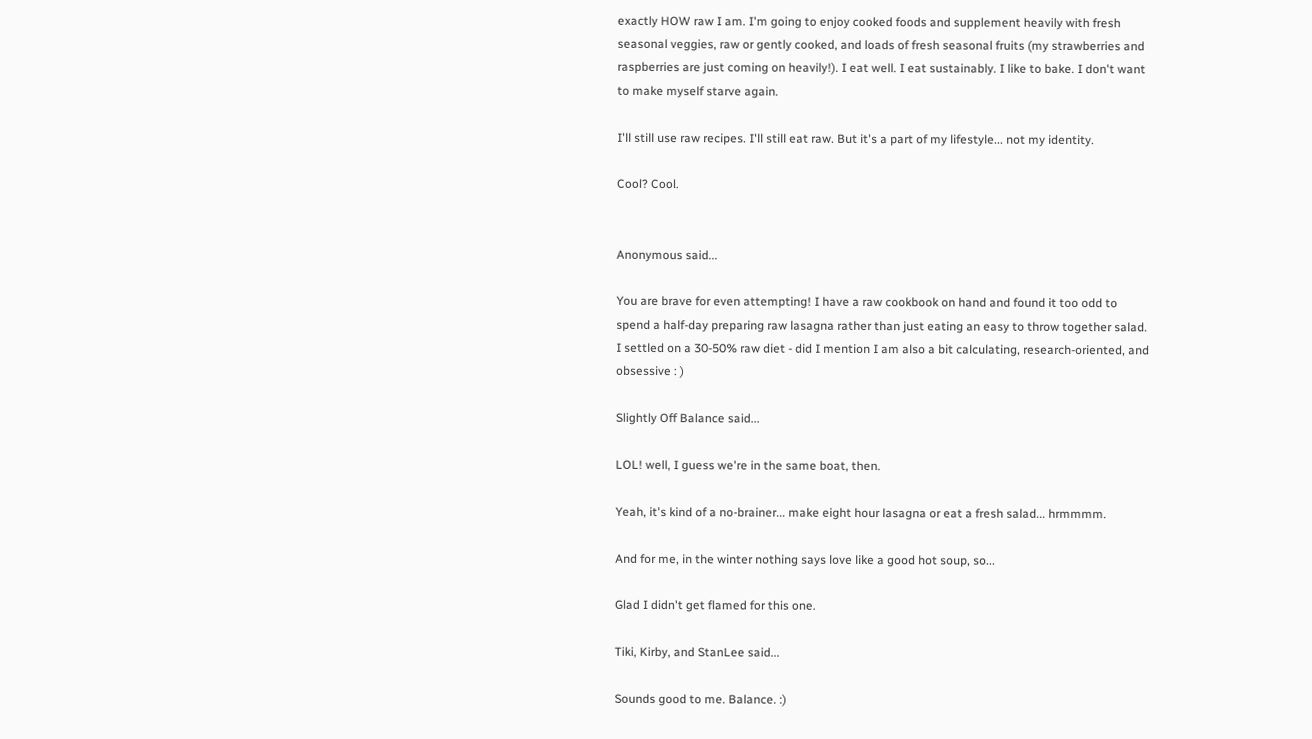exactly HOW raw I am. I'm going to enjoy cooked foods and supplement heavily with fresh seasonal veggies, raw or gently cooked, and loads of fresh seasonal fruits (my strawberries and raspberries are just coming on heavily!). I eat well. I eat sustainably. I like to bake. I don't want to make myself starve again.

I'll still use raw recipes. I'll still eat raw. But it's a part of my lifestyle... not my identity.

Cool? Cool.


Anonymous said...

You are brave for even attempting! I have a raw cookbook on hand and found it too odd to spend a half-day preparing raw lasagna rather than just eating an easy to throw together salad. I settled on a 30-50% raw diet - did I mention I am also a bit calculating, research-oriented, and obsessive : )

Slightly Off Balance said...

LOL! well, I guess we're in the same boat, then.

Yeah, it's kind of a no-brainer... make eight hour lasagna or eat a fresh salad... hrmmmm.

And for me, in the winter nothing says love like a good hot soup, so...

Glad I didn't get flamed for this one.

Tiki, Kirby, and StanLee said...

Sounds good to me. Balance. :)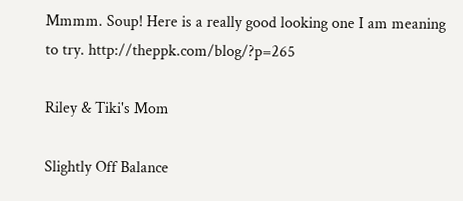Mmmm. Soup! Here is a really good looking one I am meaning to try. http://theppk.com/blog/?p=265

Riley & Tiki's Mom

Slightly Off Balance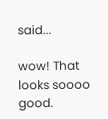said...

wow! That looks soooo good.